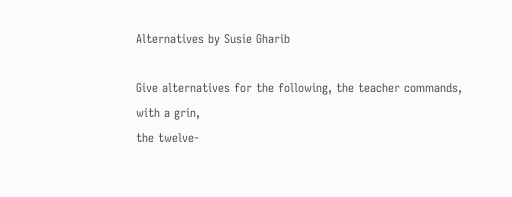Alternatives by Susie Gharib

Give alternatives for the following, the teacher commands, with a grin,
the twelve-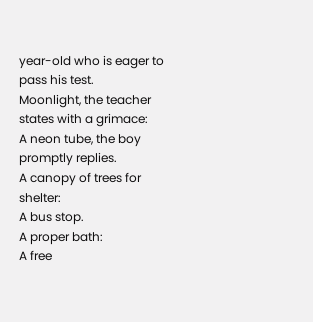year-old who is eager to pass his test.
Moonlight, the teacher states with a grimace:
A neon tube, the boy promptly replies.
A canopy of trees for shelter:
A bus stop.
A proper bath:
A free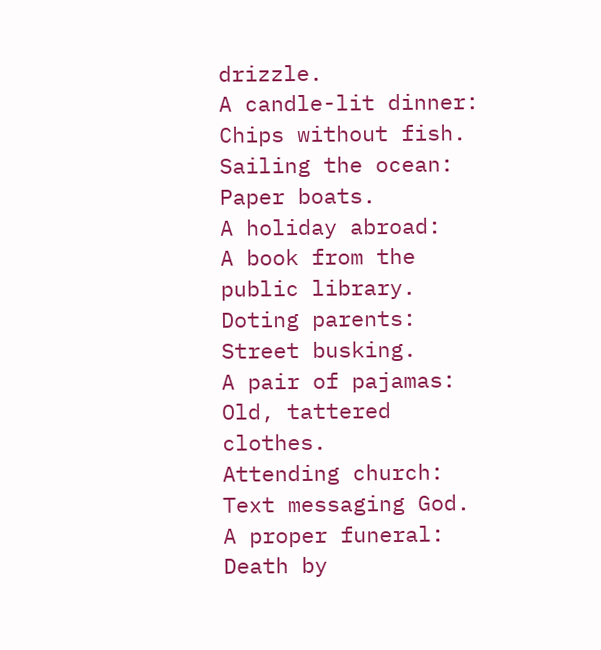drizzle.
A candle-lit dinner:
Chips without fish.
Sailing the ocean:
Paper boats.
A holiday abroad:
A book from the public library.
Doting parents:
Street busking.
A pair of pajamas:
Old, tattered clothes.
Attending church:
Text messaging God.
A proper funeral:
Death by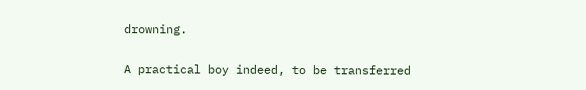drowning.

A practical boy indeed, to be transferred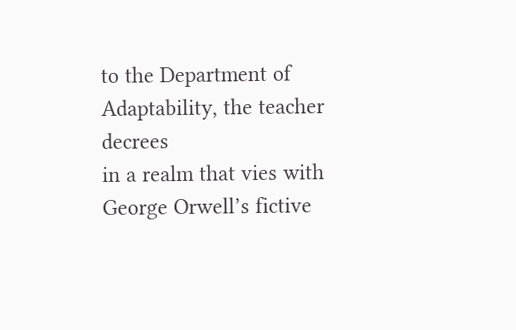to the Department of Adaptability, the teacher decrees
in a realm that vies with George Orwell’s fictive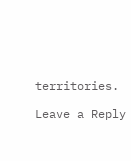territories.

Leave a Reply